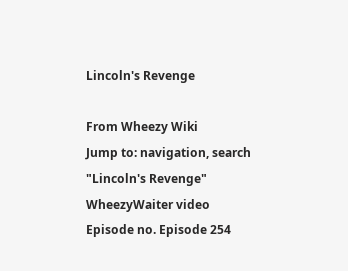Lincoln's Revenge

From Wheezy Wiki
Jump to: navigation, search
"Lincoln's Revenge"
WheezyWaiter video
Episode no. Episode 254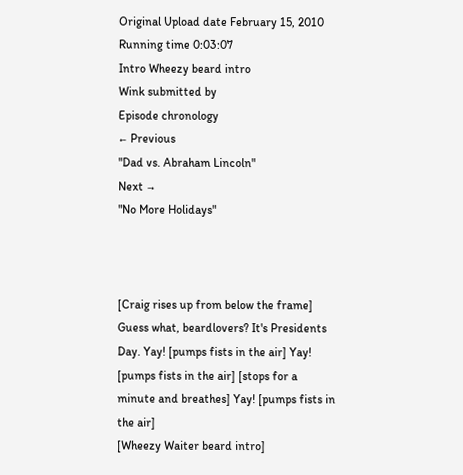Original Upload date February 15, 2010
Running time 0:03:07
Intro Wheezy beard intro
Wink submitted by
Episode chronology
← Previous
"Dad vs. Abraham Lincoln"
Next →
"No More Holidays"



[Craig rises up from below the frame]
Guess what, beardlovers? It's Presidents Day. Yay! [pumps fists in the air] Yay! [pumps fists in the air] [stops for a minute and breathes] Yay! [pumps fists in the air]
[Wheezy Waiter beard intro]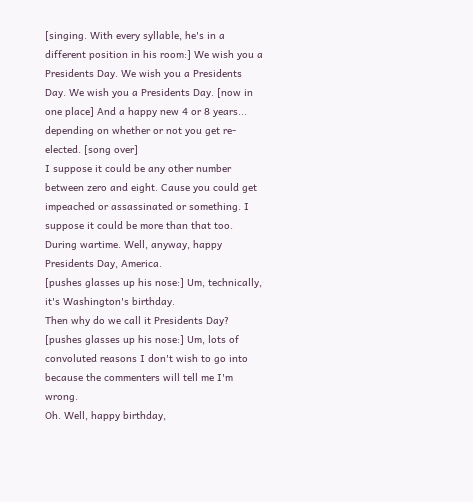[singing. With every syllable, he's in a different position in his room:] We wish you a Presidents Day. We wish you a Presidents Day. We wish you a Presidents Day. [now in one place] And a happy new 4 or 8 years... depending on whether or not you get re-elected. [song over]
I suppose it could be any other number between zero and eight. Cause you could get impeached or assassinated or something. I suppose it could be more than that too. During wartime. Well, anyway, happy Presidents Day, America.
[pushes glasses up his nose:] Um, technically, it's Washington's birthday.
Then why do we call it Presidents Day?
[pushes glasses up his nose:] Um, lots of convoluted reasons I don't wish to go into because the commenters will tell me I'm wrong.
Oh. Well, happy birthday,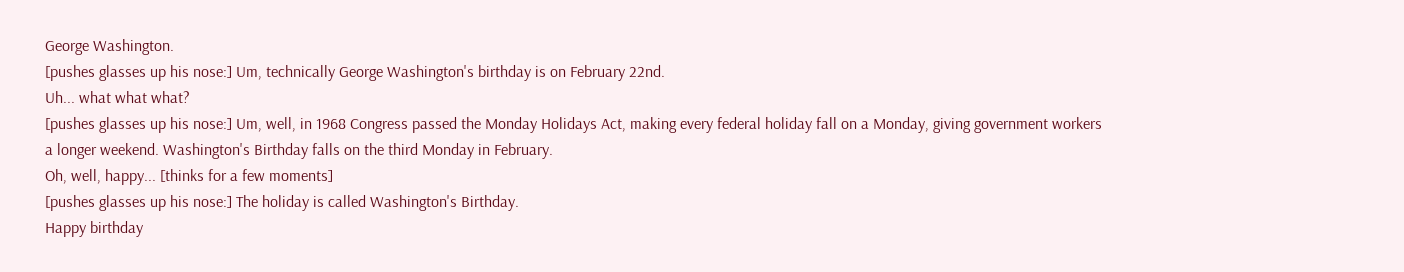George Washington.
[pushes glasses up his nose:] Um, technically George Washington's birthday is on February 22nd.
Uh... what what what?
[pushes glasses up his nose:] Um, well, in 1968 Congress passed the Monday Holidays Act, making every federal holiday fall on a Monday, giving government workers a longer weekend. Washington's Birthday falls on the third Monday in February.
Oh, well, happy... [thinks for a few moments]
[pushes glasses up his nose:] The holiday is called Washington's Birthday.
Happy birthday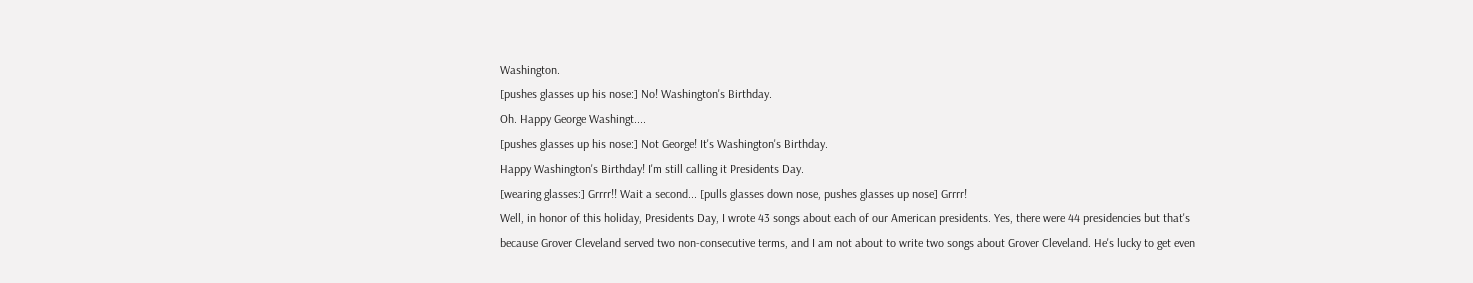Washington.
[pushes glasses up his nose:] No! Washington's Birthday.
Oh. Happy George Washingt....
[pushes glasses up his nose:] Not George! It's Washington's Birthday.
Happy Washington's Birthday! I'm still calling it Presidents Day.
[wearing glasses:] Grrrr!! Wait a second... [pulls glasses down nose, pushes glasses up nose] Grrrr!
Well, in honor of this holiday, Presidents Day, I wrote 43 songs about each of our American presidents. Yes, there were 44 presidencies but that's because Grover Cleveland served two non-consecutive terms, and I am not about to write two songs about Grover Cleveland. He's lucky to get even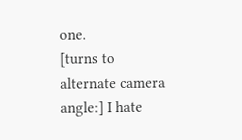one.
[turns to alternate camera angle:] I hate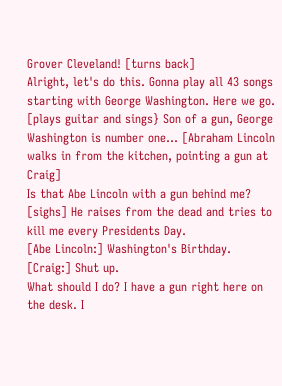Grover Cleveland! [turns back]
Alright, let's do this. Gonna play all 43 songs starting with George Washington. Here we go.
[plays guitar and sings} Son of a gun, George Washington is number one... [Abraham Lincoln walks in from the kitchen, pointing a gun at Craig]
Is that Abe Lincoln with a gun behind me? [sighs] He raises from the dead and tries to kill me every Presidents Day.
[Abe Lincoln:] Washington's Birthday.
[Craig:] Shut up.
What should I do? I have a gun right here on the desk. I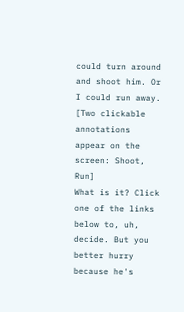could turn around and shoot him. Or I could run away. [Two clickable annotations appear on the screen: Shoot, Run]
What is it? Click one of the links below to, uh, decide. But you better hurry because he's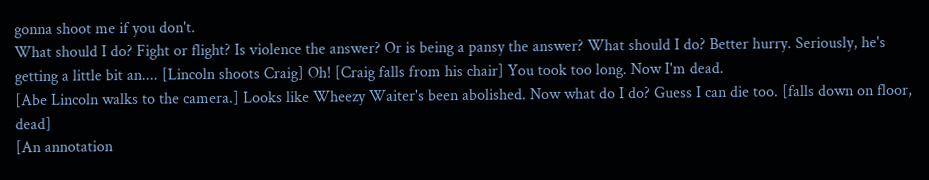gonna shoot me if you don't.
What should I do? Fight or flight? Is violence the answer? Or is being a pansy the answer? What should I do? Better hurry. Seriously, he's getting a little bit an.... [Lincoln shoots Craig] Oh! [Craig falls from his chair] You took too long. Now I'm dead.
[Abe Lincoln walks to the camera.] Looks like Wheezy Waiter's been abolished. Now what do I do? Guess I can die too. [falls down on floor, dead]
[An annotation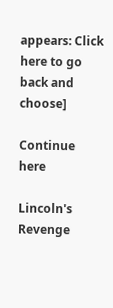appears: Click here to go back and choose]

Continue here

Lincoln's Revenge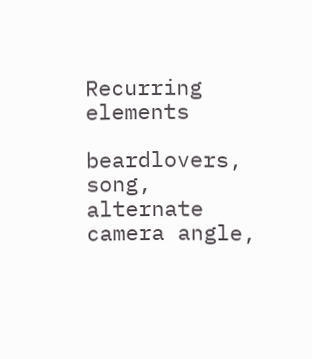Recurring elements

beardlovers, song, alternate camera angle,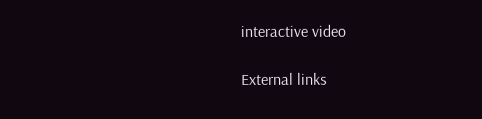interactive video

External links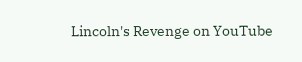Lincoln's Revenge on YouTube